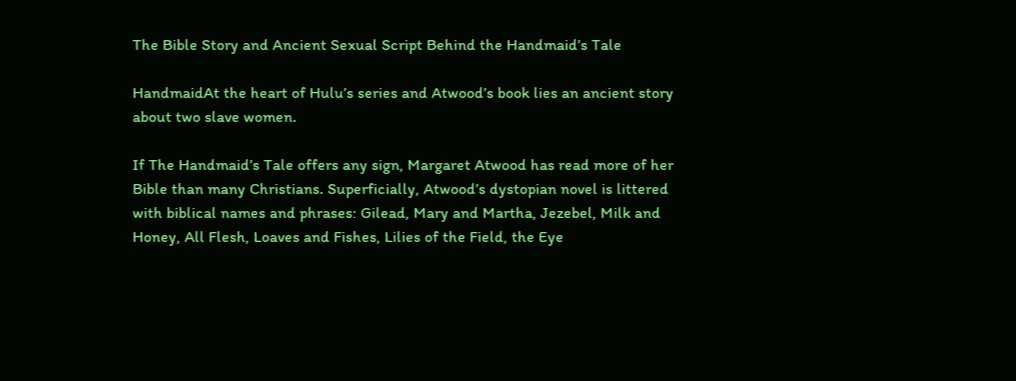The Bible Story and Ancient Sexual Script Behind the Handmaid’s Tale

HandmaidAt the heart of Hulu’s series and Atwood’s book lies an ancient story about two slave women.

If The Handmaid’s Tale offers any sign, Margaret Atwood has read more of her Bible than many Christians. Superficially, Atwood’s dystopian novel is littered with biblical names and phrases: Gilead, Mary and Martha, Jezebel, Milk and Honey, All Flesh, Loaves and Fishes, Lilies of the Field, the Eye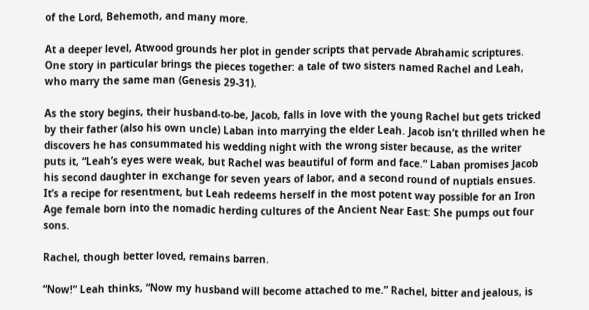of the Lord, Behemoth, and many more.

At a deeper level, Atwood grounds her plot in gender scripts that pervade Abrahamic scriptures. One story in particular brings the pieces together: a tale of two sisters named Rachel and Leah, who marry the same man (Genesis 29-31).

As the story begins, their husband-to-be, Jacob, falls in love with the young Rachel but gets tricked by their father (also his own uncle) Laban into marrying the elder Leah. Jacob isn’t thrilled when he discovers he has consummated his wedding night with the wrong sister because, as the writer puts it, “Leah’s eyes were weak, but Rachel was beautiful of form and face.” Laban promises Jacob his second daughter in exchange for seven years of labor, and a second round of nuptials ensues. It’s a recipe for resentment, but Leah redeems herself in the most potent way possible for an Iron Age female born into the nomadic herding cultures of the Ancient Near East: She pumps out four sons.

Rachel, though better loved, remains barren.

“Now!” Leah thinks, “Now my husband will become attached to me.” Rachel, bitter and jealous, is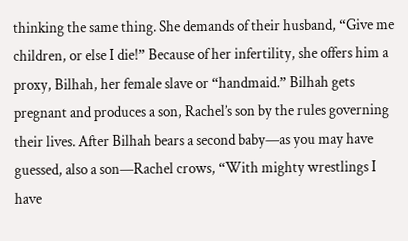thinking the same thing. She demands of their husband, “Give me children, or else I die!” Because of her infertility, she offers him a proxy, Bilhah, her female slave or “handmaid.” Bilhah gets pregnant and produces a son, Rachel’s son by the rules governing their lives. After Bilhah bears a second baby—as you may have guessed, also a son—Rachel crows, “With mighty wrestlings I have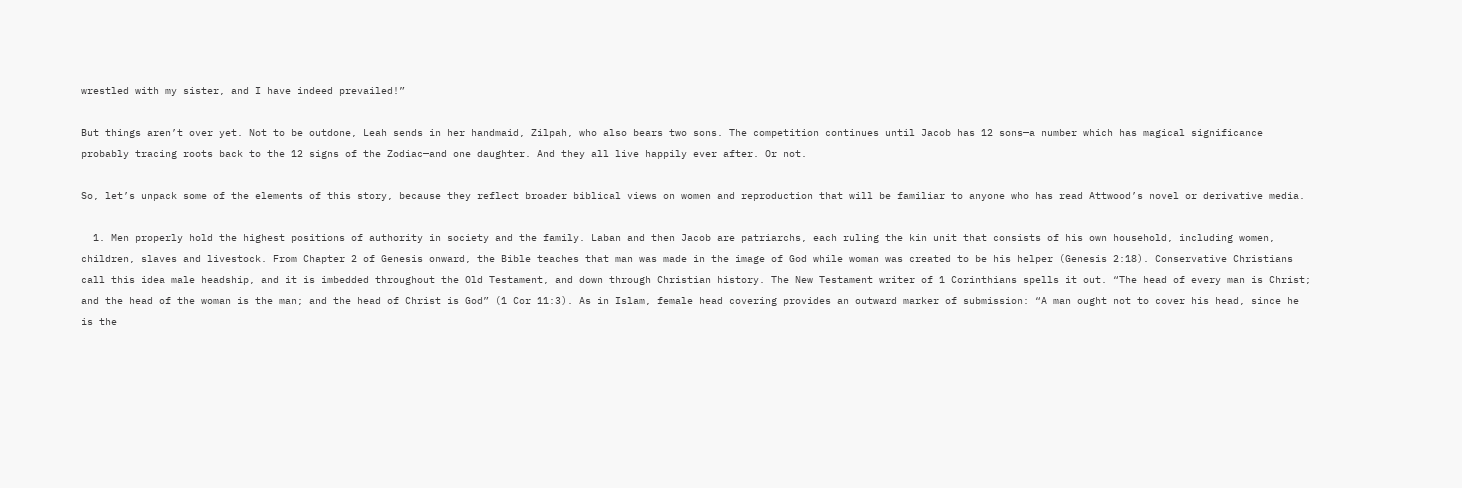wrestled with my sister, and I have indeed prevailed!”

But things aren’t over yet. Not to be outdone, Leah sends in her handmaid, Zilpah, who also bears two sons. The competition continues until Jacob has 12 sons—a number which has magical significance probably tracing roots back to the 12 signs of the Zodiac—and one daughter. And they all live happily ever after. Or not.

So, let’s unpack some of the elements of this story, because they reflect broader biblical views on women and reproduction that will be familiar to anyone who has read Attwood’s novel or derivative media.

  1. Men properly hold the highest positions of authority in society and the family. Laban and then Jacob are patriarchs, each ruling the kin unit that consists of his own household, including women, children, slaves and livestock. From Chapter 2 of Genesis onward, the Bible teaches that man was made in the image of God while woman was created to be his helper (Genesis 2:18). Conservative Christians call this idea male headship, and it is imbedded throughout the Old Testament, and down through Christian history. The New Testament writer of 1 Corinthians spells it out. “The head of every man is Christ; and the head of the woman is the man; and the head of Christ is God” (1 Cor 11:3). As in Islam, female head covering provides an outward marker of submission: “A man ought not to cover his head, since he is the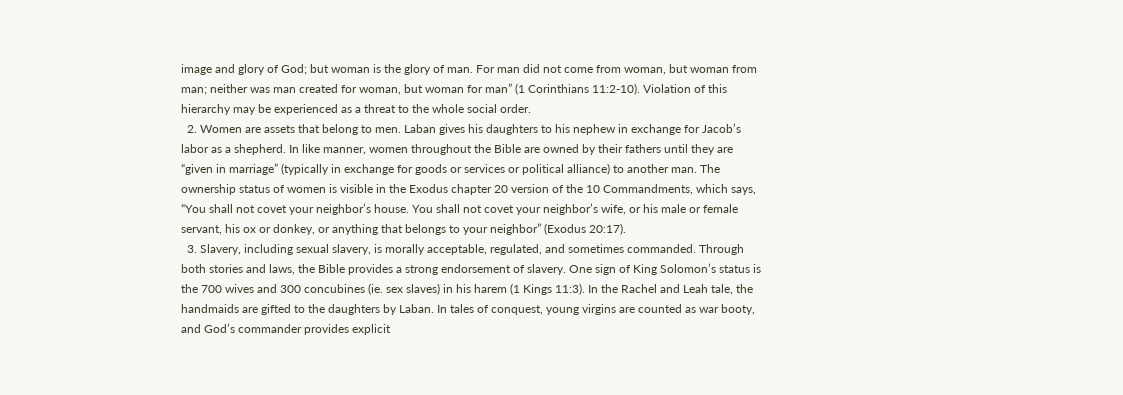image and glory of God; but woman is the glory of man. For man did not come from woman, but woman from man; neither was man created for woman, but woman for man” (1 Corinthians 11:2-10). Violation of this hierarchy may be experienced as a threat to the whole social order.
  2. Women are assets that belong to men. Laban gives his daughters to his nephew in exchange for Jacob’s labor as a shepherd. In like manner, women throughout the Bible are owned by their fathers until they are “given in marriage” (typically in exchange for goods or services or political alliance) to another man. The ownership status of women is visible in the Exodus chapter 20 version of the 10 Commandments, which says, “You shall not covet your neighbor’s house. You shall not covet your neighbor’s wife, or his male or female servant, his ox or donkey, or anything that belongs to your neighbor” (Exodus 20:17).
  3. Slavery, including sexual slavery, is morally acceptable, regulated, and sometimes commanded. Through both stories and laws, the Bible provides a strong endorsement of slavery. One sign of King Solomon’s status is the 700 wives and 300 concubines (ie. sex slaves) in his harem (1 Kings 11:3). In the Rachel and Leah tale, the handmaids are gifted to the daughters by Laban. In tales of conquest, young virgins are counted as war booty, and God’s commander provides explicit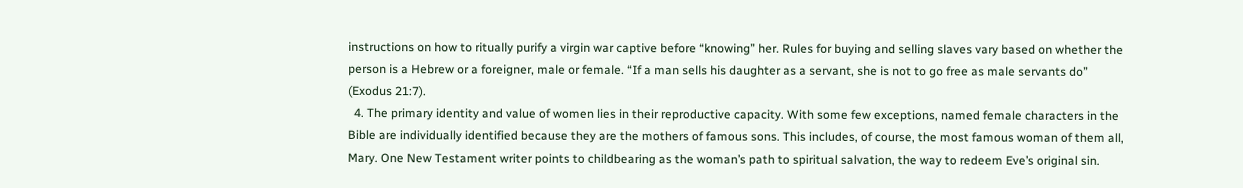instructions on how to ritually purify a virgin war captive before “knowing” her. Rules for buying and selling slaves vary based on whether the person is a Hebrew or a foreigner, male or female. “If a man sells his daughter as a servant, she is not to go free as male servants do” (Exodus 21:7).
  4. The primary identity and value of women lies in their reproductive capacity. With some few exceptions, named female characters in the Bible are individually identified because they are the mothers of famous sons. This includes, of course, the most famous woman of them all, Mary. One New Testament writer points to childbearing as the woman’s path to spiritual salvation, the way to redeem Eve’s original sin.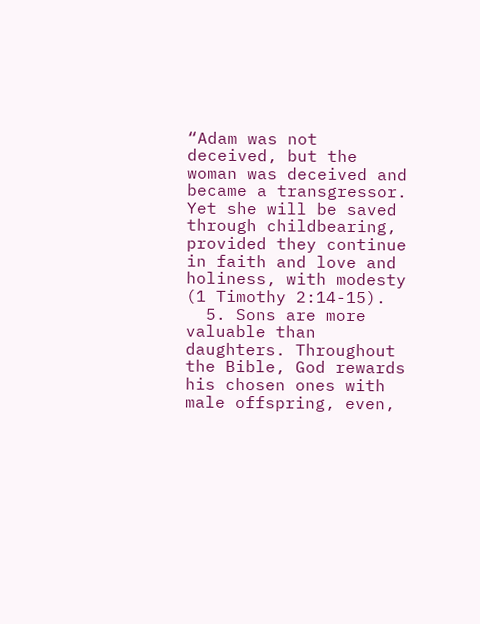“Adam was not deceived, but the woman was deceived and became a transgressor. Yet she will be saved through childbearing, provided they continue in faith and love and holiness, with modesty (1 Timothy 2:14-15).
  5. Sons are more valuable than daughters. Throughout the Bible, God rewards his chosen ones with male offspring, even,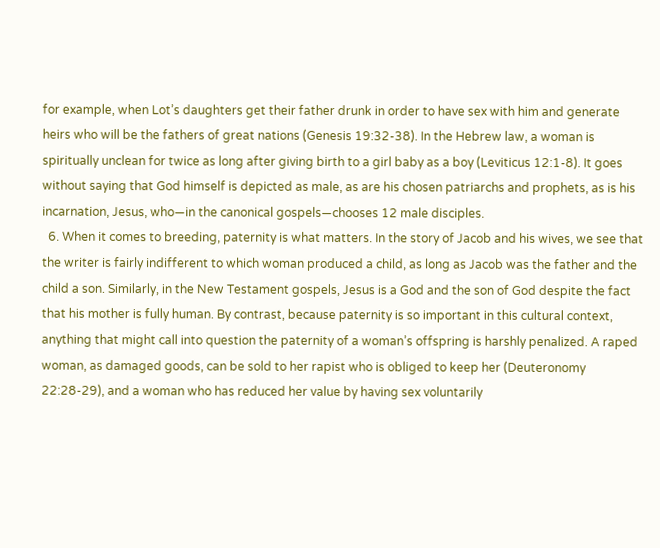for example, when Lot’s daughters get their father drunk in order to have sex with him and generate heirs who will be the fathers of great nations (Genesis 19:32-38). In the Hebrew law, a woman is spiritually unclean for twice as long after giving birth to a girl baby as a boy (Leviticus 12:1-8). It goes without saying that God himself is depicted as male, as are his chosen patriarchs and prophets, as is his incarnation, Jesus, who—in the canonical gospels—chooses 12 male disciples.
  6. When it comes to breeding, paternity is what matters. In the story of Jacob and his wives, we see that the writer is fairly indifferent to which woman produced a child, as long as Jacob was the father and the child a son. Similarly, in the New Testament gospels, Jesus is a God and the son of God despite the fact that his mother is fully human. By contrast, because paternity is so important in this cultural context, anything that might call into question the paternity of a woman’s offspring is harshly penalized. A raped woman, as damaged goods, can be sold to her rapist who is obliged to keep her (Deuteronomy 22:28-29), and a woman who has reduced her value by having sex voluntarily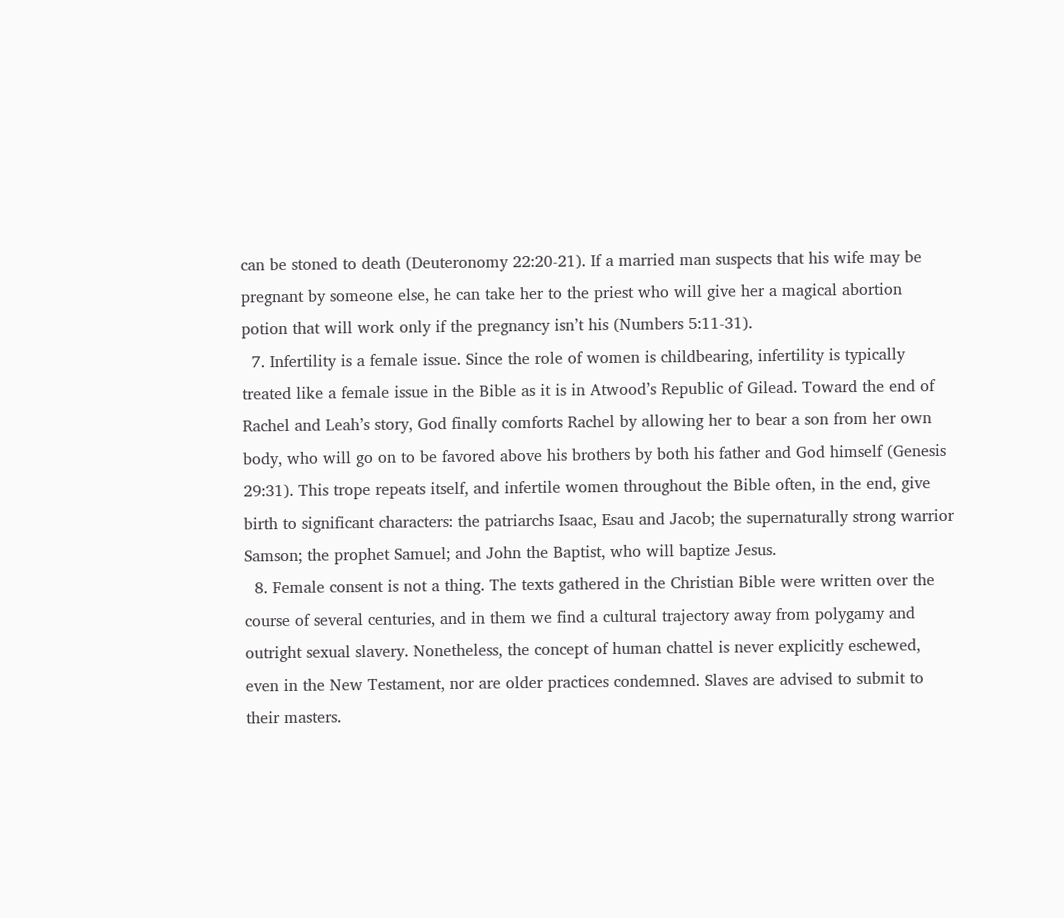can be stoned to death (Deuteronomy 22:20-21). If a married man suspects that his wife may be pregnant by someone else, he can take her to the priest who will give her a magical abortion potion that will work only if the pregnancy isn’t his (Numbers 5:11-31).
  7. Infertility is a female issue. Since the role of women is childbearing, infertility is typically treated like a female issue in the Bible as it is in Atwood’s Republic of Gilead. Toward the end of Rachel and Leah’s story, God finally comforts Rachel by allowing her to bear a son from her own body, who will go on to be favored above his brothers by both his father and God himself (Genesis 29:31). This trope repeats itself, and infertile women throughout the Bible often, in the end, give birth to significant characters: the patriarchs Isaac, Esau and Jacob; the supernaturally strong warrior Samson; the prophet Samuel; and John the Baptist, who will baptize Jesus.
  8. Female consent is not a thing. The texts gathered in the Christian Bible were written over the course of several centuries, and in them we find a cultural trajectory away from polygamy and outright sexual slavery. Nonetheless, the concept of human chattel is never explicitly eschewed, even in the New Testament, nor are older practices condemned. Slaves are advised to submit to their masters.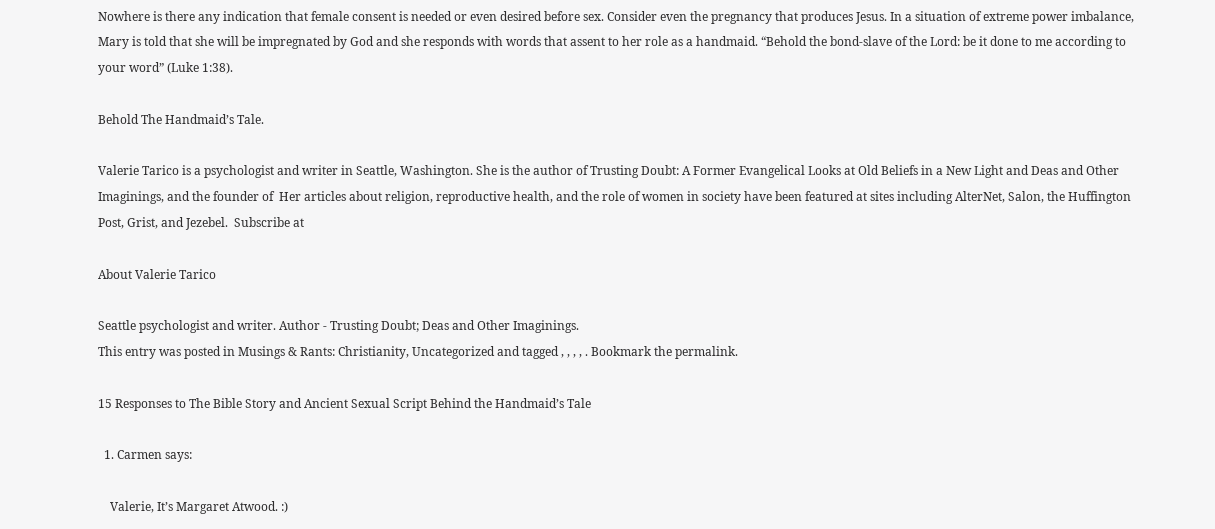Nowhere is there any indication that female consent is needed or even desired before sex. Consider even the pregnancy that produces Jesus. In a situation of extreme power imbalance, Mary is told that she will be impregnated by God and she responds with words that assent to her role as a handmaid. “Behold the bond-slave of the Lord: be it done to me according to your word” (Luke 1:38).

Behold The Handmaid’s Tale.

Valerie Tarico is a psychologist and writer in Seattle, Washington. She is the author of Trusting Doubt: A Former Evangelical Looks at Old Beliefs in a New Light and Deas and Other Imaginings, and the founder of  Her articles about religion, reproductive health, and the role of women in society have been featured at sites including AlterNet, Salon, the Huffington Post, Grist, and Jezebel.  Subscribe at

About Valerie Tarico

Seattle psychologist and writer. Author - Trusting Doubt; Deas and Other Imaginings.
This entry was posted in Musings & Rants: Christianity, Uncategorized and tagged , , , , . Bookmark the permalink.

15 Responses to The Bible Story and Ancient Sexual Script Behind the Handmaid’s Tale

  1. Carmen says:

    Valerie, It’s Margaret Atwood. :)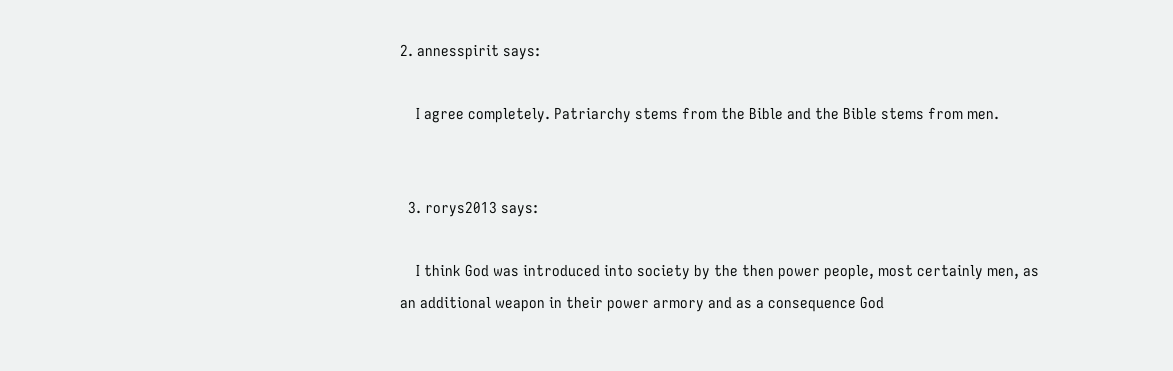2. annesspirit says:

    I agree completely. Patriarchy stems from the Bible and the Bible stems from men.


  3. rorys2013 says:

    I think God was introduced into society by the then power people, most certainly men, as an additional weapon in their power armory and as a consequence God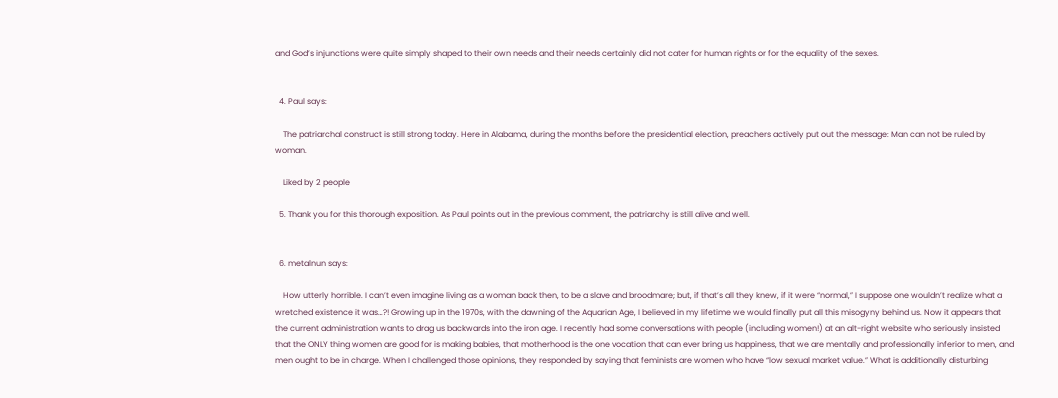and God’s injunctions were quite simply shaped to their own needs and their needs certainly did not cater for human rights or for the equality of the sexes.


  4. Paul says:

    The patriarchal construct is still strong today. Here in Alabama, during the months before the presidential election, preachers actively put out the message: Man can not be ruled by woman.

    Liked by 2 people

  5. Thank you for this thorough exposition. As Paul points out in the previous comment, the patriarchy is still alive and well.


  6. metalnun says:

    How utterly horrible. I can’t even imagine living as a woman back then, to be a slave and broodmare; but, if that’s all they knew, if it were “normal,” I suppose one wouldn’t realize what a wretched existence it was…?! Growing up in the 1970s, with the dawning of the Aquarian Age, I believed in my lifetime we would finally put all this misogyny behind us. Now it appears that the current administration wants to drag us backwards into the iron age. I recently had some conversations with people (including women!) at an alt-right website who seriously insisted that the ONLY thing women are good for is making babies, that motherhood is the one vocation that can ever bring us happiness, that we are mentally and professionally inferior to men, and men ought to be in charge. When I challenged those opinions, they responded by saying that feminists are women who have “low sexual market value.” What is additionally disturbing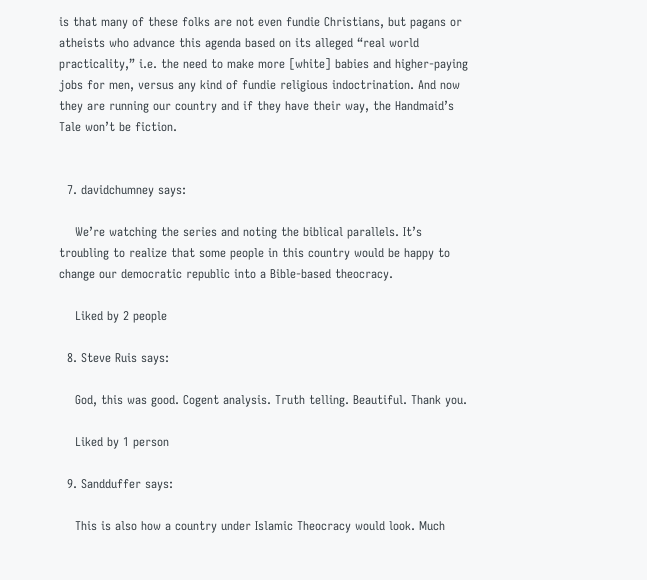is that many of these folks are not even fundie Christians, but pagans or atheists who advance this agenda based on its alleged “real world practicality,” i.e. the need to make more [white] babies and higher-paying jobs for men, versus any kind of fundie religious indoctrination. And now they are running our country and if they have their way, the Handmaid’s Tale won’t be fiction.


  7. davidchumney says:

    We’re watching the series and noting the biblical parallels. It’s troubling to realize that some people in this country would be happy to change our democratic republic into a Bible-based theocracy.

    Liked by 2 people

  8. Steve Ruis says:

    God, this was good. Cogent analysis. Truth telling. Beautiful. Thank you.

    Liked by 1 person

  9. Sandduffer says:

    This is also how a country under Islamic Theocracy would look. Much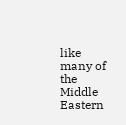like many of the Middle Eastern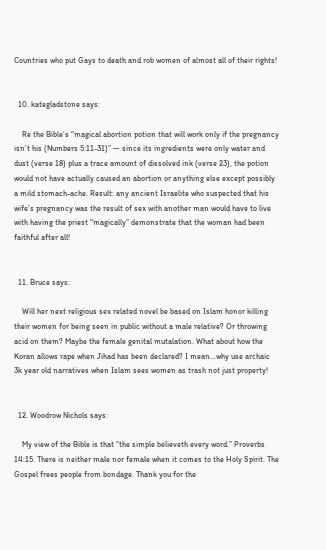Countries who put Gays to death and rob women of almost all of their rights!


  10. kategladstone says:

    Re the Bible’s “magical abortion potion that will work only if the pregnancy isn’t his (Numbers 5:11-31)” — since its ingredients were only water and dust (verse 18) plus a trace amount of dissolved ink (verse 23), the potion would not have actually caused an abortion or anything else except possibly a mild stomach-ache. Result: any ancient Israelite who suspected that his wife’s pregnancy was the result of sex with another man would have to live with having the priest “magically” demonstrate that the woman had been faithful after all!


  11. Bruce says:

    Will her next religious sex related novel be based on Islam honor killing their women for being seen in public without a male relative? Or throwing acid on them? Maybe the female genital mutalation. What about how the Koran allows rape when Jihad has been declared? I mean…why use archaic 3k year old narratives when Islam sees women as trash not just property!


  12. Woodrow Nichols says:

    My view of the Bible is that “the simple believeth every word.” Proverbs 14:15. There is neither male nor female when it comes to the Holy Spirit. The Gospel frees people from bondage. Thank you for the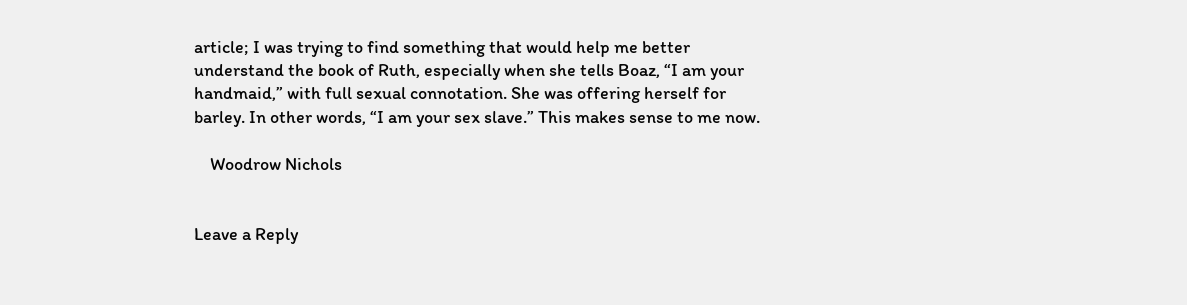article; I was trying to find something that would help me better understand the book of Ruth, especially when she tells Boaz, “I am your handmaid,” with full sexual connotation. She was offering herself for barley. In other words, “I am your sex slave.” This makes sense to me now.

    Woodrow Nichols


Leave a Reply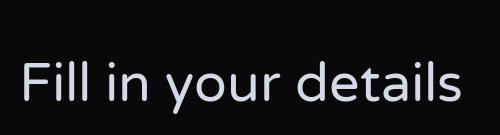Fill in your details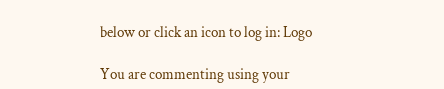below or click an icon to log in: Logo

You are commenting using your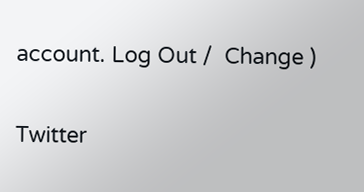account. Log Out /  Change )

Twitter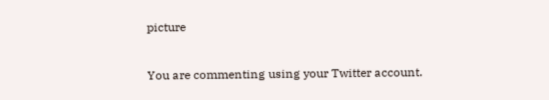picture

You are commenting using your Twitter account.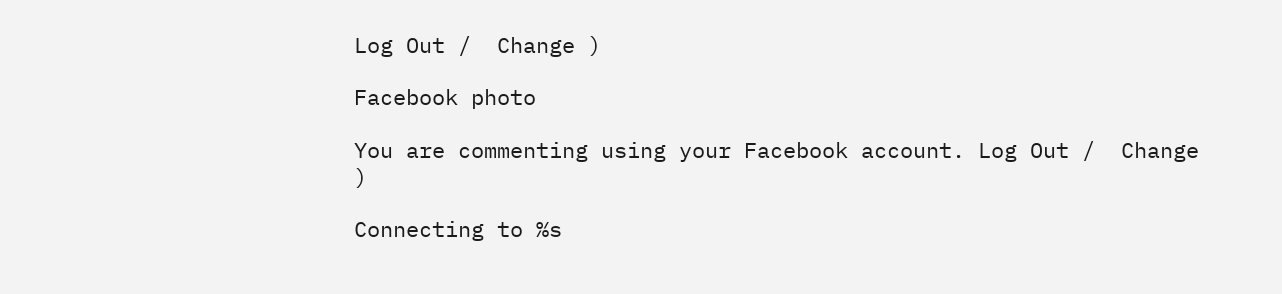Log Out /  Change )

Facebook photo

You are commenting using your Facebook account. Log Out /  Change )

Connecting to %s